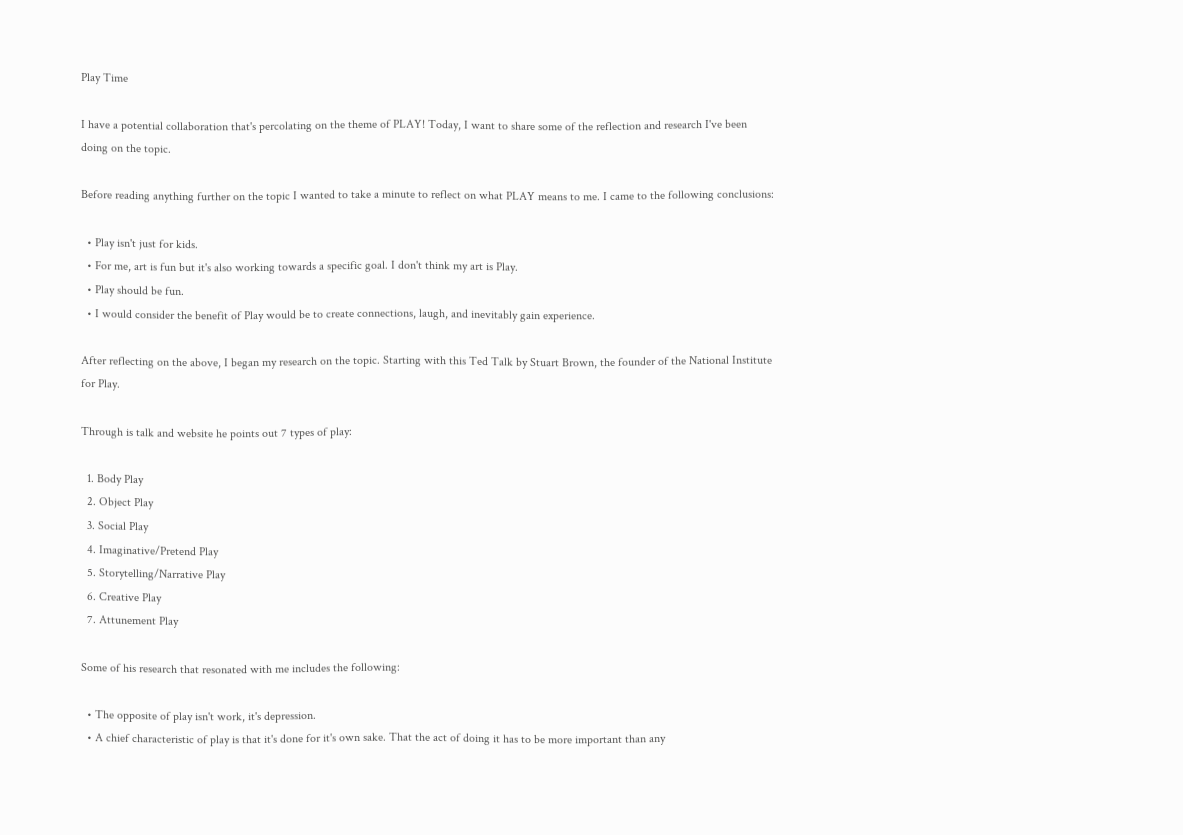Play Time

I have a potential collaboration that's percolating on the theme of PLAY! Today, I want to share some of the reflection and research I've been doing on the topic.

Before reading anything further on the topic I wanted to take a minute to reflect on what PLAY means to me. I came to the following conclusions:

  • Play isn't just for kids.
  • For me, art is fun but it's also working towards a specific goal. I don't think my art is Play.
  • Play should be fun.
  • I would consider the benefit of Play would be to create connections, laugh, and inevitably gain experience.

After reflecting on the above, I began my research on the topic. Starting with this Ted Talk by Stuart Brown, the founder of the National Institute for Play.

Through is talk and website he points out 7 types of play:

  1. Body Play
  2. Object Play
  3. Social Play
  4. Imaginative/Pretend Play
  5. Storytelling/Narrative Play
  6. Creative Play
  7. Attunement Play

Some of his research that resonated with me includes the following:

  • The opposite of play isn't work, it's depression.
  • A chief characteristic of play is that it's done for it's own sake. That the act of doing it has to be more important than any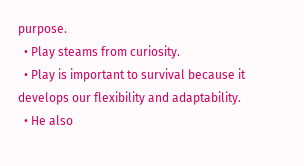purpose.
  • Play steams from curiosity.
  • Play is important to survival because it develops our flexibility and adaptability.
  • He also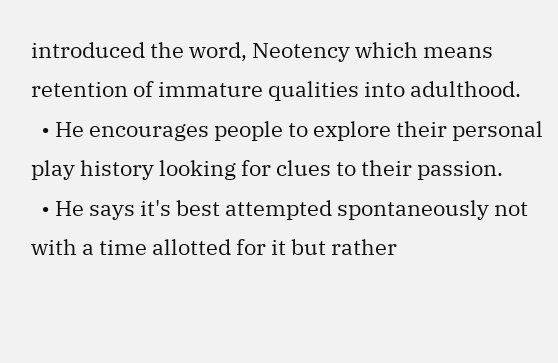introduced the word, Neotency which means retention of immature qualities into adulthood.
  • He encourages people to explore their personal play history looking for clues to their passion.
  • He says it's best attempted spontaneously not with a time allotted for it but rather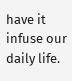have it infuse our daily life.